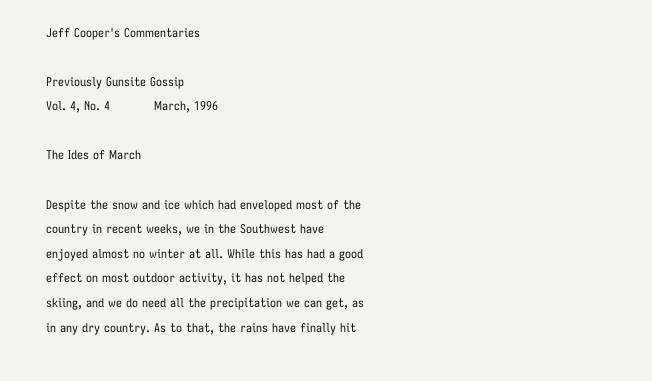Jeff Cooper's Commentaries

Previously Gunsite Gossip
Vol. 4, No. 4           March, 1996

The Ides of March

Despite the snow and ice which had enveloped most of the country in recent weeks, we in the Southwest have enjoyed almost no winter at all. While this has had a good effect on most outdoor activity, it has not helped the skiing, and we do need all the precipitation we can get, as in any dry country. As to that, the rains have finally hit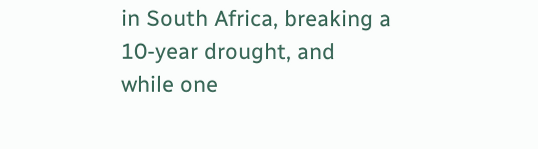in South Africa, breaking a 10-year drought, and while one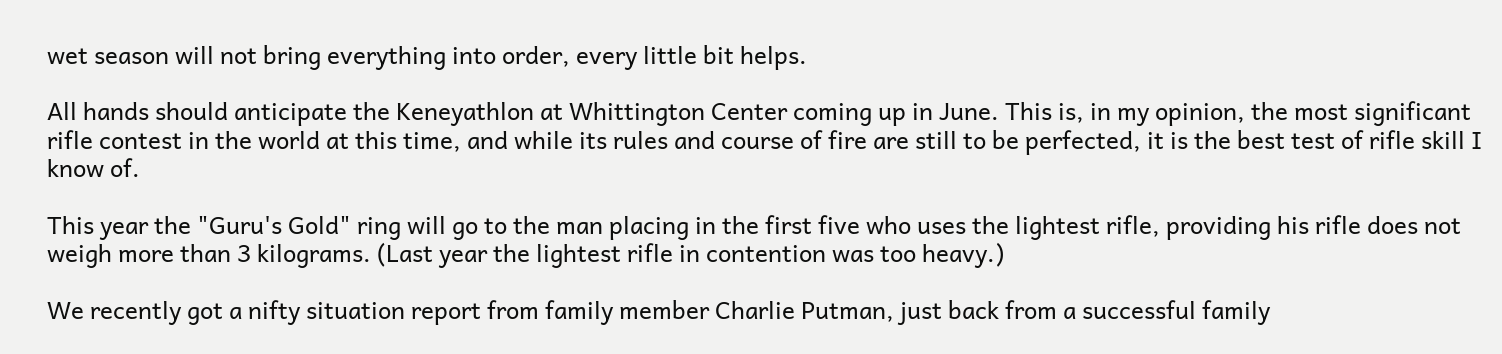wet season will not bring everything into order, every little bit helps.

All hands should anticipate the Keneyathlon at Whittington Center coming up in June. This is, in my opinion, the most significant rifle contest in the world at this time, and while its rules and course of fire are still to be perfected, it is the best test of rifle skill I know of.

This year the "Guru's Gold" ring will go to the man placing in the first five who uses the lightest rifle, providing his rifle does not weigh more than 3 kilograms. (Last year the lightest rifle in contention was too heavy.)

We recently got a nifty situation report from family member Charlie Putman, just back from a successful family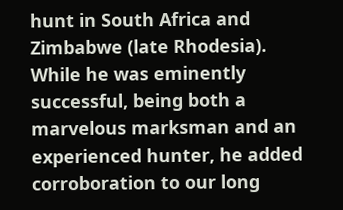hunt in South Africa and Zimbabwe (late Rhodesia). While he was eminently successful, being both a marvelous marksman and an experienced hunter, he added corroboration to our long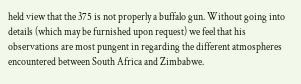held view that the 375 is not properly a buffalo gun. Without going into details (which may be furnished upon request) we feel that his observations are most pungent in regarding the different atmospheres encountered between South Africa and Zimbabwe.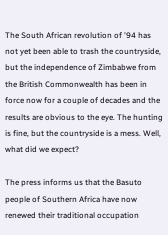The South African revolution of '94 has not yet been able to trash the countryside, but the independence of Zimbabwe from the British Commonwealth has been in force now for a couple of decades and the results are obvious to the eye. The hunting is fine, but the countryside is a mess. Well, what did we expect?

The press informs us that the Basuto people of Southern Africa have now renewed their traditional occupation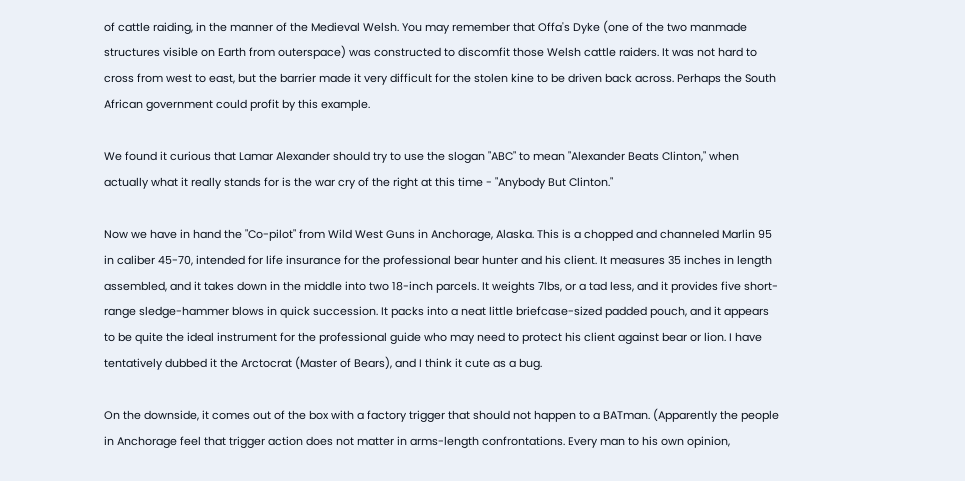of cattle raiding, in the manner of the Medieval Welsh. You may remember that Offa's Dyke (one of the two manmade structures visible on Earth from outerspace) was constructed to discomfit those Welsh cattle raiders. It was not hard to cross from west to east, but the barrier made it very difficult for the stolen kine to be driven back across. Perhaps the South African government could profit by this example.

We found it curious that Lamar Alexander should try to use the slogan "ABC" to mean "Alexander Beats Clinton," when actually what it really stands for is the war cry of the right at this time - "Anybody But Clinton."

Now we have in hand the "Co-pilot" from Wild West Guns in Anchorage, Alaska. This is a chopped and channeled Marlin 95 in caliber 45-70, intended for life insurance for the professional bear hunter and his client. It measures 35 inches in length assembled, and it takes down in the middle into two 18-inch parcels. It weights 7lbs, or a tad less, and it provides five short-range sledge-hammer blows in quick succession. It packs into a neat little briefcase-sized padded pouch, and it appears to be quite the ideal instrument for the professional guide who may need to protect his client against bear or lion. I have tentatively dubbed it the Arctocrat (Master of Bears), and I think it cute as a bug.

On the downside, it comes out of the box with a factory trigger that should not happen to a BATman. (Apparently the people in Anchorage feel that trigger action does not matter in arms-length confrontations. Every man to his own opinion,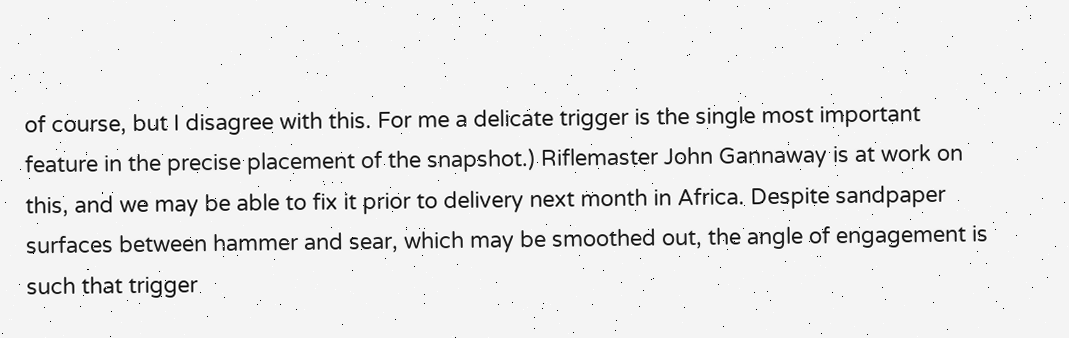of course, but I disagree with this. For me a delicate trigger is the single most important feature in the precise placement of the snapshot.) Riflemaster John Gannaway is at work on this, and we may be able to fix it prior to delivery next month in Africa. Despite sandpaper surfaces between hammer and sear, which may be smoothed out, the angle of engagement is such that trigger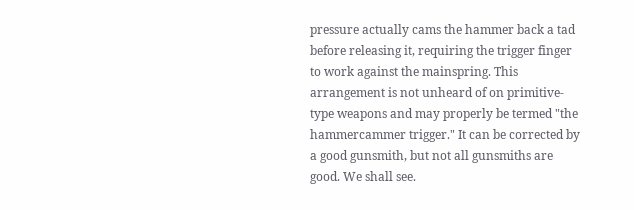pressure actually cams the hammer back a tad before releasing it, requiring the trigger finger to work against the mainspring. This arrangement is not unheard of on primitive-type weapons and may properly be termed "the hammercammer trigger." It can be corrected by a good gunsmith, but not all gunsmiths are good. We shall see.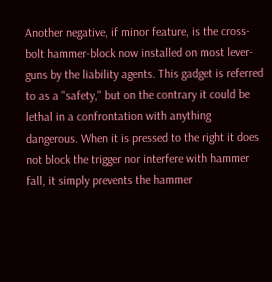Another negative, if minor feature, is the cross-bolt hammer-block now installed on most lever-guns by the liability agents. This gadget is referred to as a "safety," but on the contrary it could be lethal in a confrontation with anything dangerous. When it is pressed to the right it does not block the trigger nor interfere with hammer fall, it simply prevents the hammer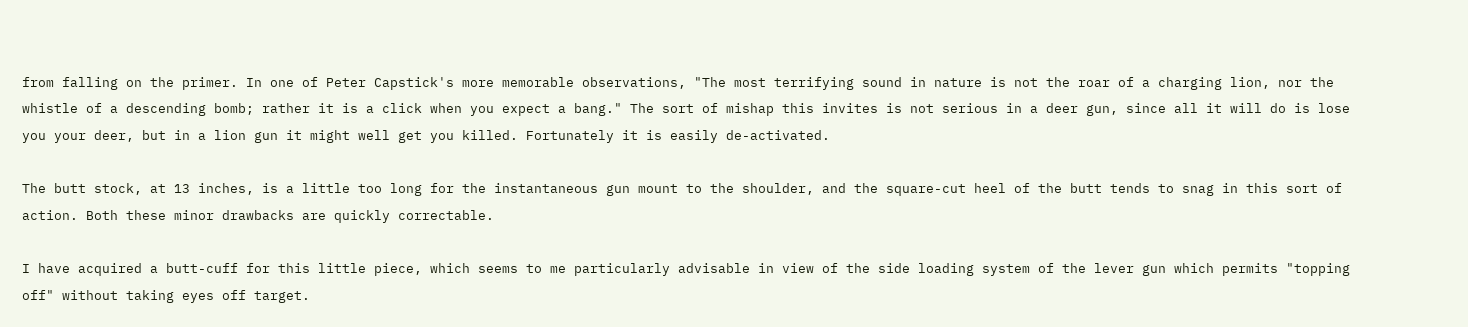from falling on the primer. In one of Peter Capstick's more memorable observations, "The most terrifying sound in nature is not the roar of a charging lion, nor the whistle of a descending bomb; rather it is a click when you expect a bang." The sort of mishap this invites is not serious in a deer gun, since all it will do is lose you your deer, but in a lion gun it might well get you killed. Fortunately it is easily de-activated.

The butt stock, at 13 inches, is a little too long for the instantaneous gun mount to the shoulder, and the square-cut heel of the butt tends to snag in this sort of action. Both these minor drawbacks are quickly correctable.

I have acquired a butt-cuff for this little piece, which seems to me particularly advisable in view of the side loading system of the lever gun which permits "topping off" without taking eyes off target.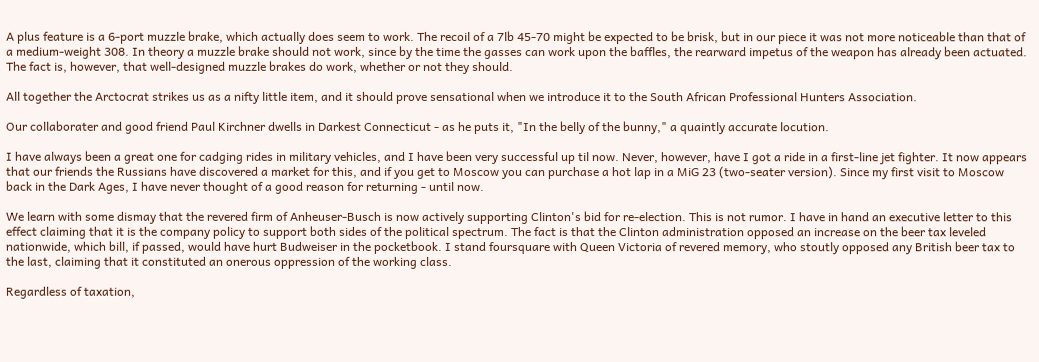A plus feature is a 6-port muzzle brake, which actually does seem to work. The recoil of a 7lb 45-70 might be expected to be brisk, but in our piece it was not more noticeable than that of a medium-weight 308. In theory a muzzle brake should not work, since by the time the gasses can work upon the baffles, the rearward impetus of the weapon has already been actuated. The fact is, however, that well-designed muzzle brakes do work, whether or not they should.

All together the Arctocrat strikes us as a nifty little item, and it should prove sensational when we introduce it to the South African Professional Hunters Association.

Our collaborater and good friend Paul Kirchner dwells in Darkest Connecticut - as he puts it, "In the belly of the bunny," a quaintly accurate locution.

I have always been a great one for cadging rides in military vehicles, and I have been very successful up til now. Never, however, have I got a ride in a first-line jet fighter. It now appears that our friends the Russians have discovered a market for this, and if you get to Moscow you can purchase a hot lap in a MiG 23 (two-seater version). Since my first visit to Moscow back in the Dark Ages, I have never thought of a good reason for returning - until now.

We learn with some dismay that the revered firm of Anheuser-Busch is now actively supporting Clinton's bid for re-election. This is not rumor. I have in hand an executive letter to this effect claiming that it is the company policy to support both sides of the political spectrum. The fact is that the Clinton administration opposed an increase on the beer tax leveled nationwide, which bill, if passed, would have hurt Budweiser in the pocketbook. I stand foursquare with Queen Victoria of revered memory, who stoutly opposed any British beer tax to the last, claiming that it constituted an onerous oppression of the working class.

Regardless of taxation,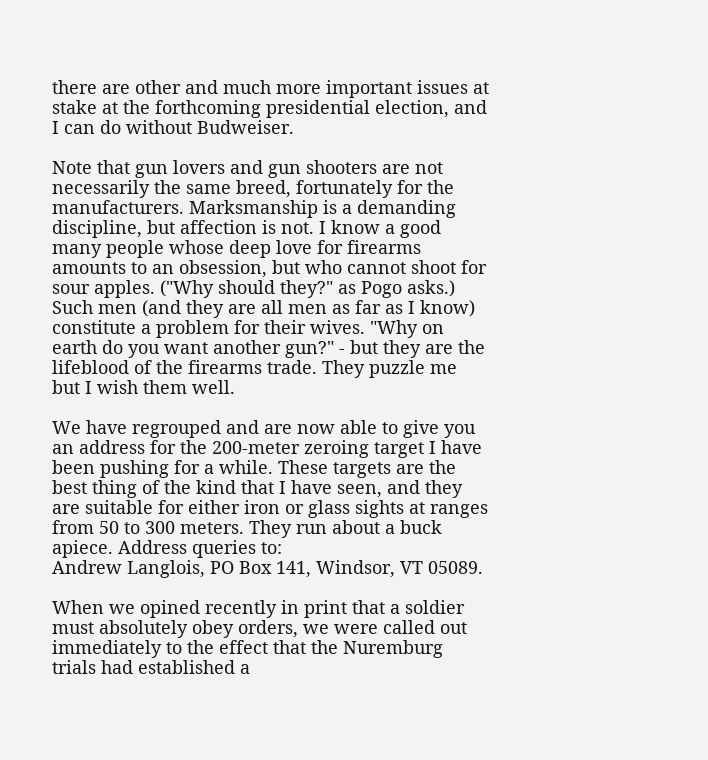there are other and much more important issues at stake at the forthcoming presidential election, and I can do without Budweiser.

Note that gun lovers and gun shooters are not necessarily the same breed, fortunately for the manufacturers. Marksmanship is a demanding discipline, but affection is not. I know a good many people whose deep love for firearms amounts to an obsession, but who cannot shoot for sour apples. ("Why should they?" as Pogo asks.) Such men (and they are all men as far as I know) constitute a problem for their wives. "Why on earth do you want another gun?" - but they are the lifeblood of the firearms trade. They puzzle me but I wish them well.

We have regrouped and are now able to give you an address for the 200-meter zeroing target I have been pushing for a while. These targets are the best thing of the kind that I have seen, and they are suitable for either iron or glass sights at ranges from 50 to 300 meters. They run about a buck apiece. Address queries to:
Andrew Langlois, PO Box 141, Windsor, VT 05089.

When we opined recently in print that a soldier must absolutely obey orders, we were called out immediately to the effect that the Nuremburg trials had established a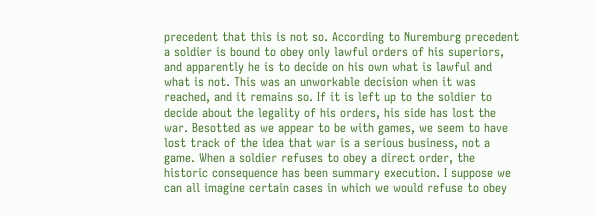precedent that this is not so. According to Nuremburg precedent a soldier is bound to obey only lawful orders of his superiors, and apparently he is to decide on his own what is lawful and what is not. This was an unworkable decision when it was reached, and it remains so. If it is left up to the soldier to decide about the legality of his orders, his side has lost the war. Besotted as we appear to be with games, we seem to have lost track of the idea that war is a serious business, not a game. When a soldier refuses to obey a direct order, the historic consequence has been summary execution. I suppose we can all imagine certain cases in which we would refuse to obey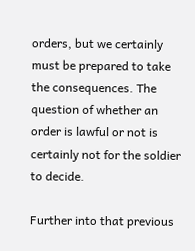orders, but we certainly must be prepared to take the consequences. The question of whether an order is lawful or not is certainly not for the soldier to decide.

Further into that previous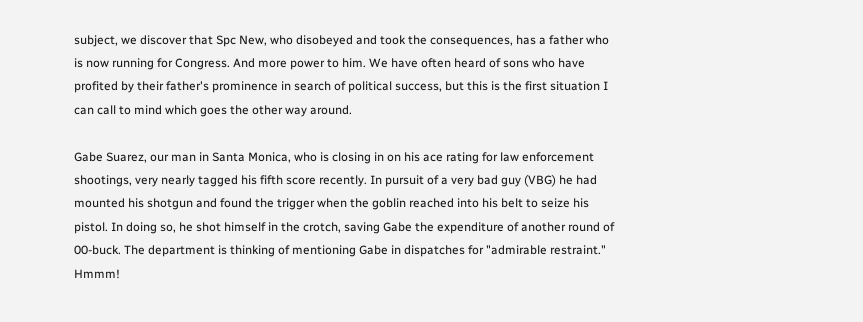subject, we discover that Spc New, who disobeyed and took the consequences, has a father who is now running for Congress. And more power to him. We have often heard of sons who have profited by their father's prominence in search of political success, but this is the first situation I can call to mind which goes the other way around.

Gabe Suarez, our man in Santa Monica, who is closing in on his ace rating for law enforcement shootings, very nearly tagged his fifth score recently. In pursuit of a very bad guy (VBG) he had mounted his shotgun and found the trigger when the goblin reached into his belt to seize his pistol. In doing so, he shot himself in the crotch, saving Gabe the expenditure of another round of 00-buck. The department is thinking of mentioning Gabe in dispatches for "admirable restraint." Hmmm!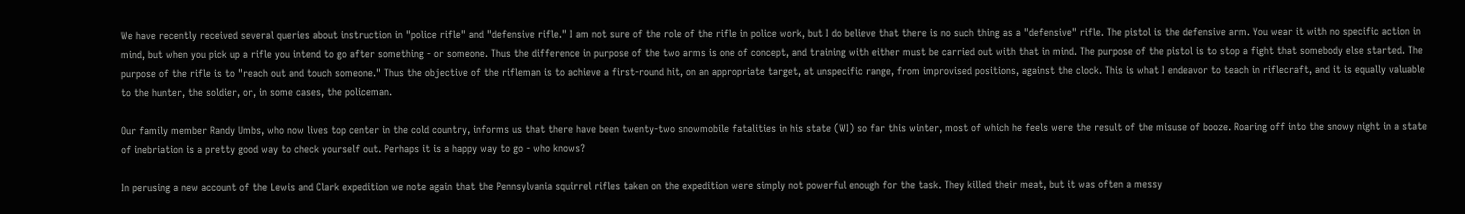We have recently received several queries about instruction in "police rifle" and "defensive rifle." I am not sure of the role of the rifle in police work, but I do believe that there is no such thing as a "defensive" rifle. The pistol is the defensive arm. You wear it with no specific action in mind, but when you pick up a rifle you intend to go after something - or someone. Thus the difference in purpose of the two arms is one of concept, and training with either must be carried out with that in mind. The purpose of the pistol is to stop a fight that somebody else started. The purpose of the rifle is to "reach out and touch someone." Thus the objective of the rifleman is to achieve a first-round hit, on an appropriate target, at unspecific range, from improvised positions, against the clock. This is what I endeavor to teach in riflecraft, and it is equally valuable to the hunter, the soldier, or, in some cases, the policeman.

Our family member Randy Umbs, who now lives top center in the cold country, informs us that there have been twenty-two snowmobile fatalities in his state (WI) so far this winter, most of which he feels were the result of the misuse of booze. Roaring off into the snowy night in a state of inebriation is a pretty good way to check yourself out. Perhaps it is a happy way to go - who knows?

In perusing a new account of the Lewis and Clark expedition we note again that the Pennsylvania squirrel rifles taken on the expedition were simply not powerful enough for the task. They killed their meat, but it was often a messy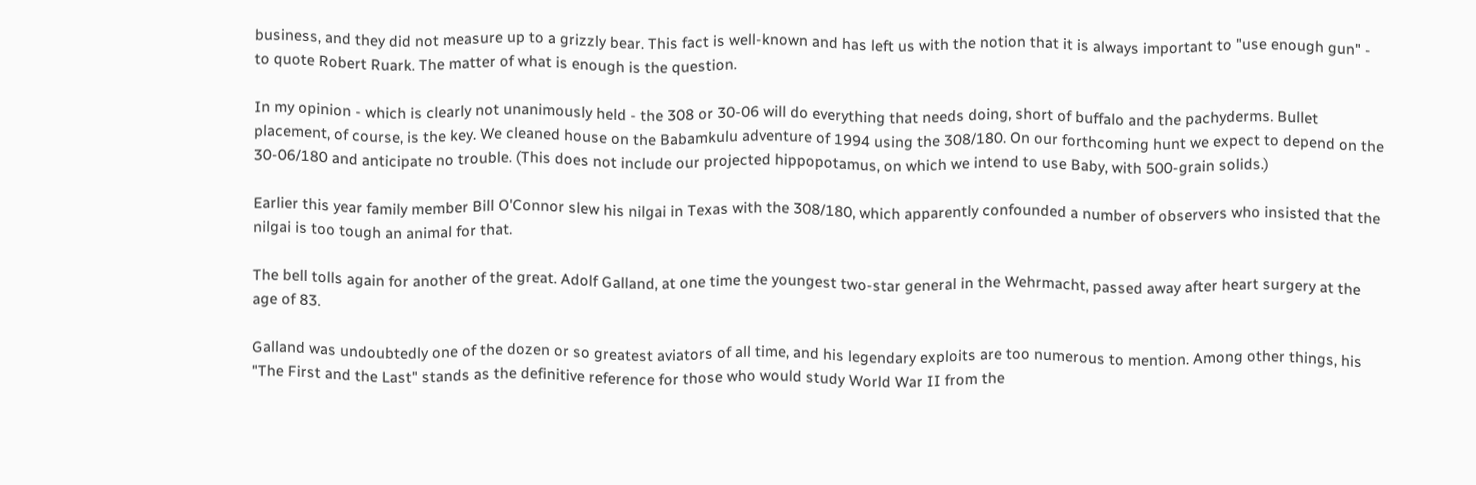business, and they did not measure up to a grizzly bear. This fact is well-known and has left us with the notion that it is always important to "use enough gun" - to quote Robert Ruark. The matter of what is enough is the question.

In my opinion - which is clearly not unanimously held - the 308 or 30-06 will do everything that needs doing, short of buffalo and the pachyderms. Bullet placement, of course, is the key. We cleaned house on the Babamkulu adventure of 1994 using the 308/180. On our forthcoming hunt we expect to depend on the 30-06/180 and anticipate no trouble. (This does not include our projected hippopotamus, on which we intend to use Baby, with 500-grain solids.)

Earlier this year family member Bill O'Connor slew his nilgai in Texas with the 308/180, which apparently confounded a number of observers who insisted that the nilgai is too tough an animal for that.

The bell tolls again for another of the great. Adolf Galland, at one time the youngest two-star general in the Wehrmacht, passed away after heart surgery at the age of 83.

Galland was undoubtedly one of the dozen or so greatest aviators of all time, and his legendary exploits are too numerous to mention. Among other things, his "The First and the Last" stands as the definitive reference for those who would study World War II from the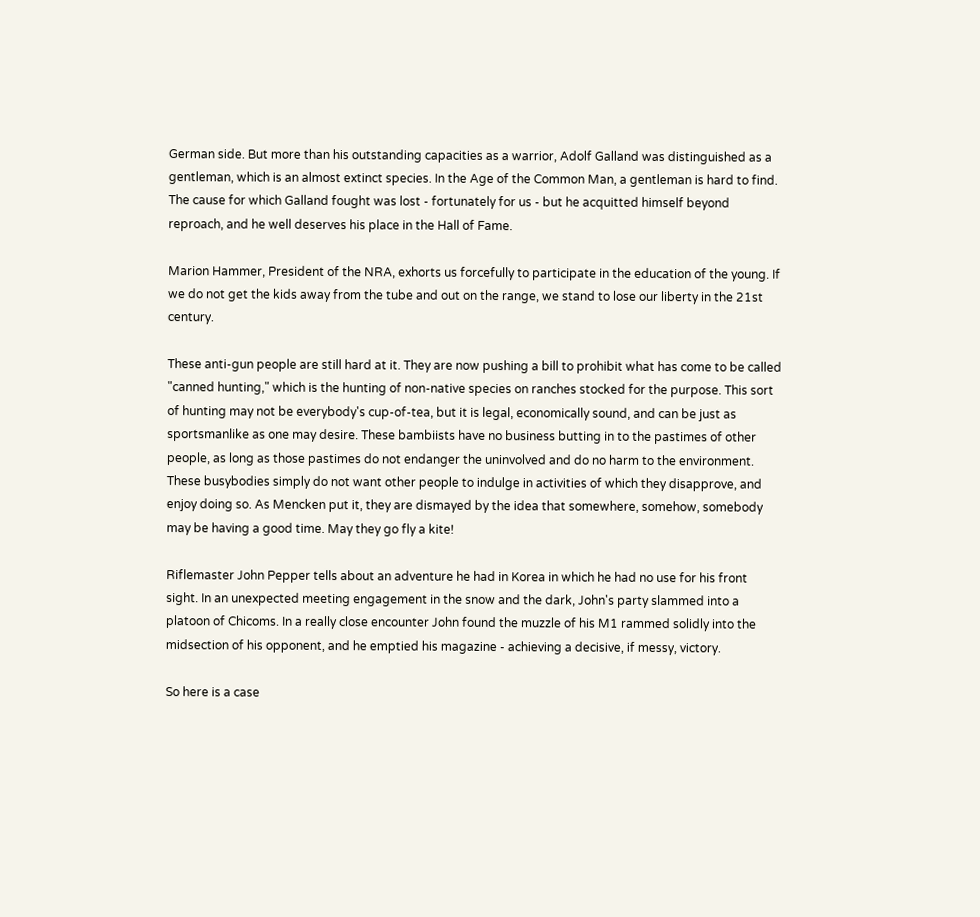German side. But more than his outstanding capacities as a warrior, Adolf Galland was distinguished as a gentleman, which is an almost extinct species. In the Age of the Common Man, a gentleman is hard to find. The cause for which Galland fought was lost - fortunately for us - but he acquitted himself beyond reproach, and he well deserves his place in the Hall of Fame.

Marion Hammer, President of the NRA, exhorts us forcefully to participate in the education of the young. If we do not get the kids away from the tube and out on the range, we stand to lose our liberty in the 21st century.

These anti-gun people are still hard at it. They are now pushing a bill to prohibit what has come to be called "canned hunting," which is the hunting of non-native species on ranches stocked for the purpose. This sort of hunting may not be everybody's cup-of-tea, but it is legal, economically sound, and can be just as sportsmanlike as one may desire. These bambiists have no business butting in to the pastimes of other people, as long as those pastimes do not endanger the uninvolved and do no harm to the environment. These busybodies simply do not want other people to indulge in activities of which they disapprove, and enjoy doing so. As Mencken put it, they are dismayed by the idea that somewhere, somehow, somebody may be having a good time. May they go fly a kite!

Riflemaster John Pepper tells about an adventure he had in Korea in which he had no use for his front sight. In an unexpected meeting engagement in the snow and the dark, John's party slammed into a platoon of Chicoms. In a really close encounter John found the muzzle of his M1 rammed solidly into the midsection of his opponent, and he emptied his magazine - achieving a decisive, if messy, victory.

So here is a case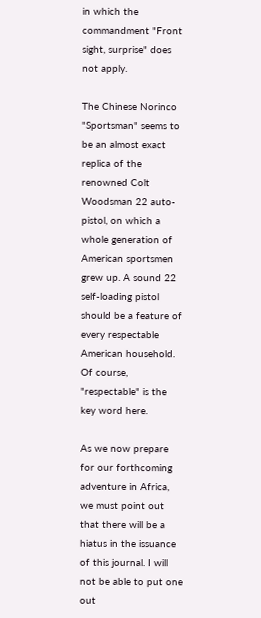in which the commandment "Front sight, surprise" does not apply.

The Chinese Norinco "Sportsman" seems to be an almost exact replica of the renowned Colt Woodsman 22 auto-pistol, on which a whole generation of American sportsmen grew up. A sound 22 self-loading pistol should be a feature of every respectable American household. Of course, "respectable" is the key word here.

As we now prepare for our forthcoming adventure in Africa, we must point out that there will be a hiatus in the issuance of this journal. I will not be able to put one out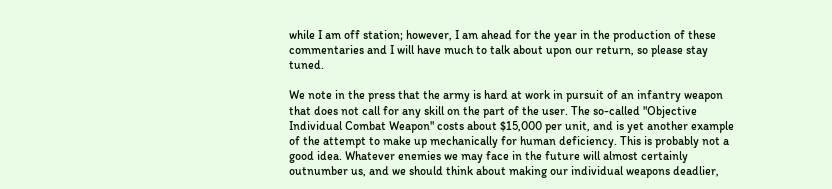while I am off station; however, I am ahead for the year in the production of these commentaries and I will have much to talk about upon our return, so please stay tuned.

We note in the press that the army is hard at work in pursuit of an infantry weapon that does not call for any skill on the part of the user. The so-called "Objective Individual Combat Weapon" costs about $15,000 per unit, and is yet another example of the attempt to make up mechanically for human deficiency. This is probably not a good idea. Whatever enemies we may face in the future will almost certainly outnumber us, and we should think about making our individual weapons deadlier,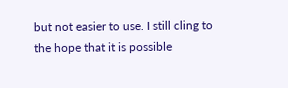but not easier to use. I still cling to the hope that it is possible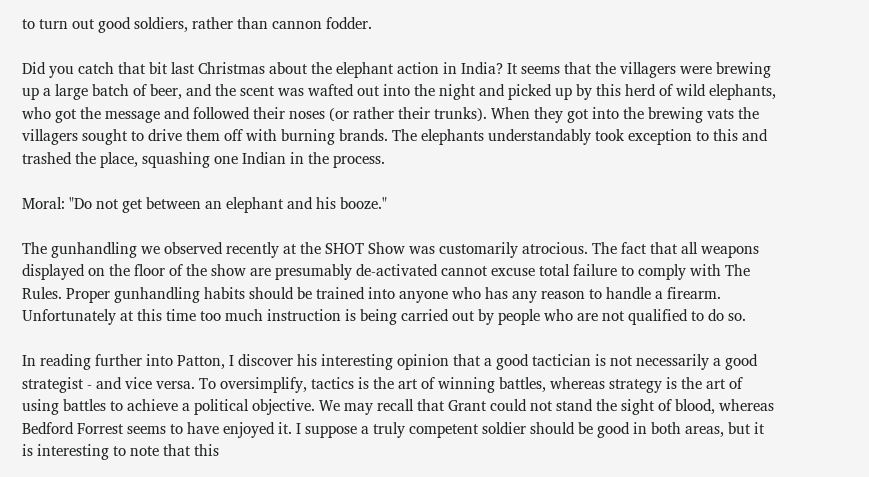to turn out good soldiers, rather than cannon fodder.

Did you catch that bit last Christmas about the elephant action in India? It seems that the villagers were brewing up a large batch of beer, and the scent was wafted out into the night and picked up by this herd of wild elephants, who got the message and followed their noses (or rather their trunks). When they got into the brewing vats the villagers sought to drive them off with burning brands. The elephants understandably took exception to this and trashed the place, squashing one Indian in the process.

Moral: "Do not get between an elephant and his booze."

The gunhandling we observed recently at the SHOT Show was customarily atrocious. The fact that all weapons displayed on the floor of the show are presumably de-activated cannot excuse total failure to comply with The Rules. Proper gunhandling habits should be trained into anyone who has any reason to handle a firearm. Unfortunately at this time too much instruction is being carried out by people who are not qualified to do so.

In reading further into Patton, I discover his interesting opinion that a good tactician is not necessarily a good strategist - and vice versa. To oversimplify, tactics is the art of winning battles, whereas strategy is the art of using battles to achieve a political objective. We may recall that Grant could not stand the sight of blood, whereas Bedford Forrest seems to have enjoyed it. I suppose a truly competent soldier should be good in both areas, but it is interesting to note that this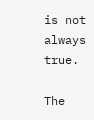is not always true.

The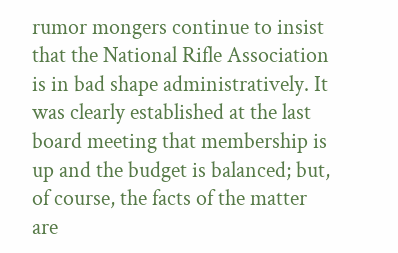rumor mongers continue to insist that the National Rifle Association is in bad shape administratively. It was clearly established at the last board meeting that membership is up and the budget is balanced; but, of course, the facts of the matter are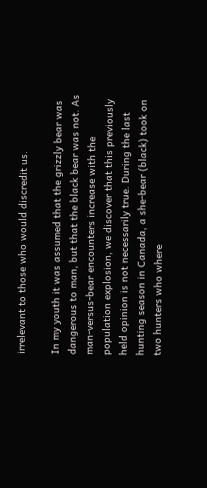irrelevant to those who would discredit us.

In my youth it was assumed that the grizzly bear was dangerous to man, but that the black bear was not. As man-versus-bear encounters increase with the population explosion, we discover that this previously held opinion is not necessarily true. During the last hunting season in Canada, a she-bear (black) took on two hunters who where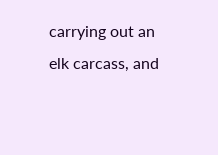carrying out an elk carcass, and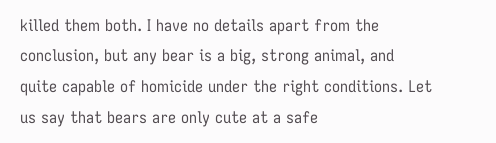killed them both. I have no details apart from the conclusion, but any bear is a big, strong animal, and quite capable of homicide under the right conditions. Let us say that bears are only cute at a safe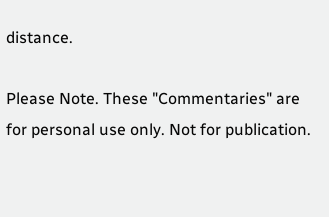distance.

Please Note. These "Commentaries" are for personal use only. Not for publication.